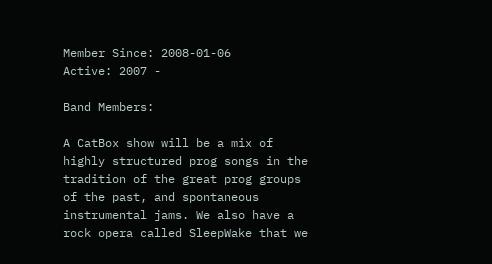Member Since: 2008-01-06
Active: 2007 -

Band Members:

A CatBox show will be a mix of highly structured prog songs in the tradition of the great prog groups of the past, and spontaneous instrumental jams. We also have a rock opera called SleepWake that we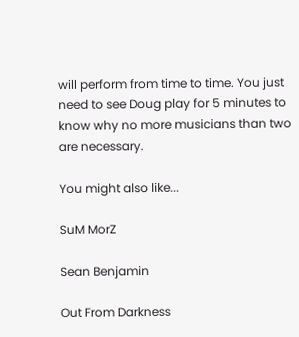will perform from time to time. You just need to see Doug play for 5 minutes to know why no more musicians than two are necessary.

You might also like...

SuM MorZ

Sean Benjamin

Out From Darkness